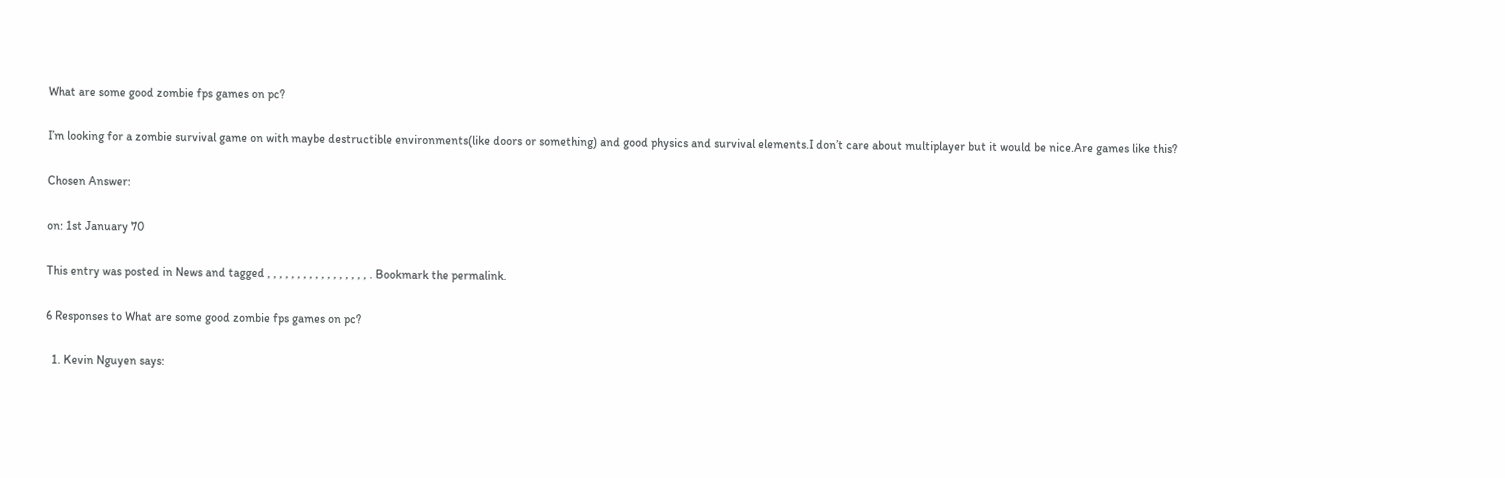What are some good zombie fps games on pc?

I’m looking for a zombie survival game on with maybe destructible environments(like doors or something) and good physics and survival elements.I don’t care about multiplayer but it would be nice.Are games like this?

Chosen Answer:

on: 1st January 70

This entry was posted in News and tagged , , , , , , , , , , , , , , , , , . Bookmark the permalink.

6 Responses to What are some good zombie fps games on pc?

  1. Kevin Nguyen says: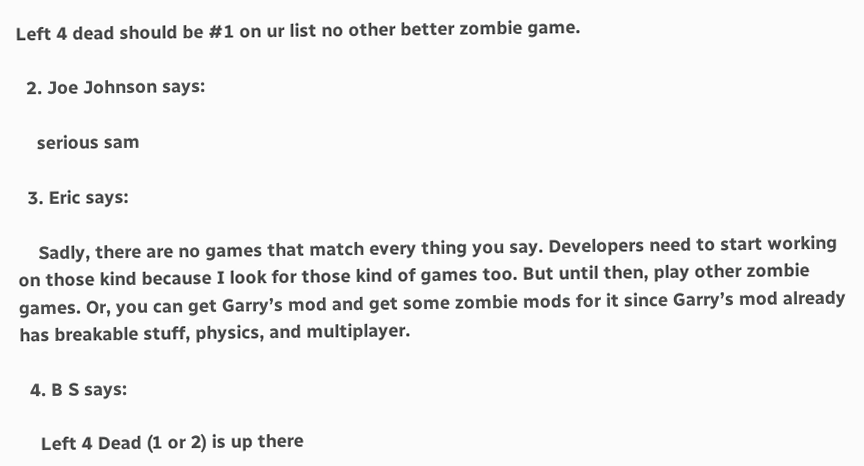Left 4 dead should be #1 on ur list no other better zombie game.

  2. Joe Johnson says:

    serious sam

  3. Eric says:

    Sadly, there are no games that match every thing you say. Developers need to start working on those kind because I look for those kind of games too. But until then, play other zombie games. Or, you can get Garry’s mod and get some zombie mods for it since Garry’s mod already has breakable stuff, physics, and multiplayer.

  4. B S says:

    Left 4 Dead (1 or 2) is up there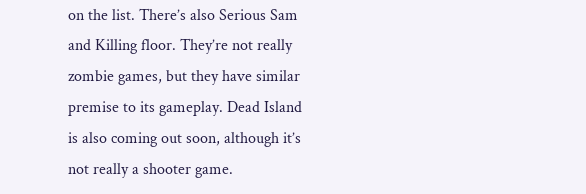on the list. There’s also Serious Sam and Killing floor. They’re not really zombie games, but they have similar premise to its gameplay. Dead Island is also coming out soon, although it’s not really a shooter game.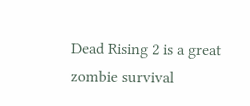Dead Rising 2 is a great zombie survival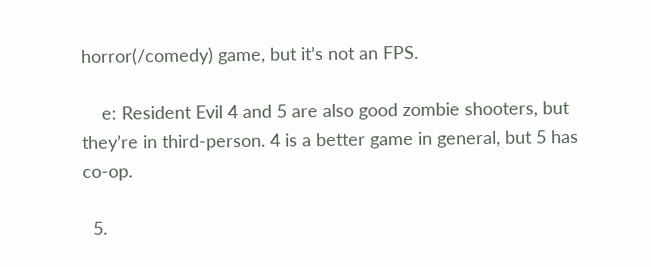horror(/comedy) game, but it’s not an FPS.

    e: Resident Evil 4 and 5 are also good zombie shooters, but they’re in third-person. 4 is a better game in general, but 5 has co-op.

  5.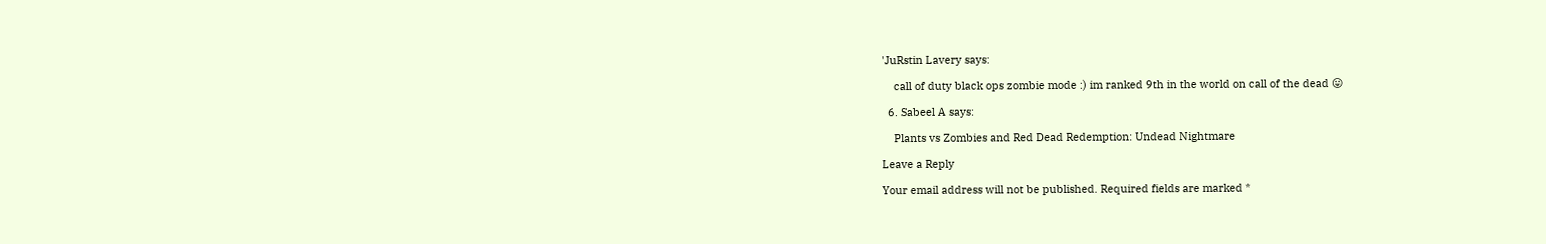'JuRstin Lavery says:

    call of duty black ops zombie mode :) im ranked 9th in the world on call of the dead 😛

  6. Sabeel A says:

    Plants vs Zombies and Red Dead Redemption: Undead Nightmare

Leave a Reply

Your email address will not be published. Required fields are marked *